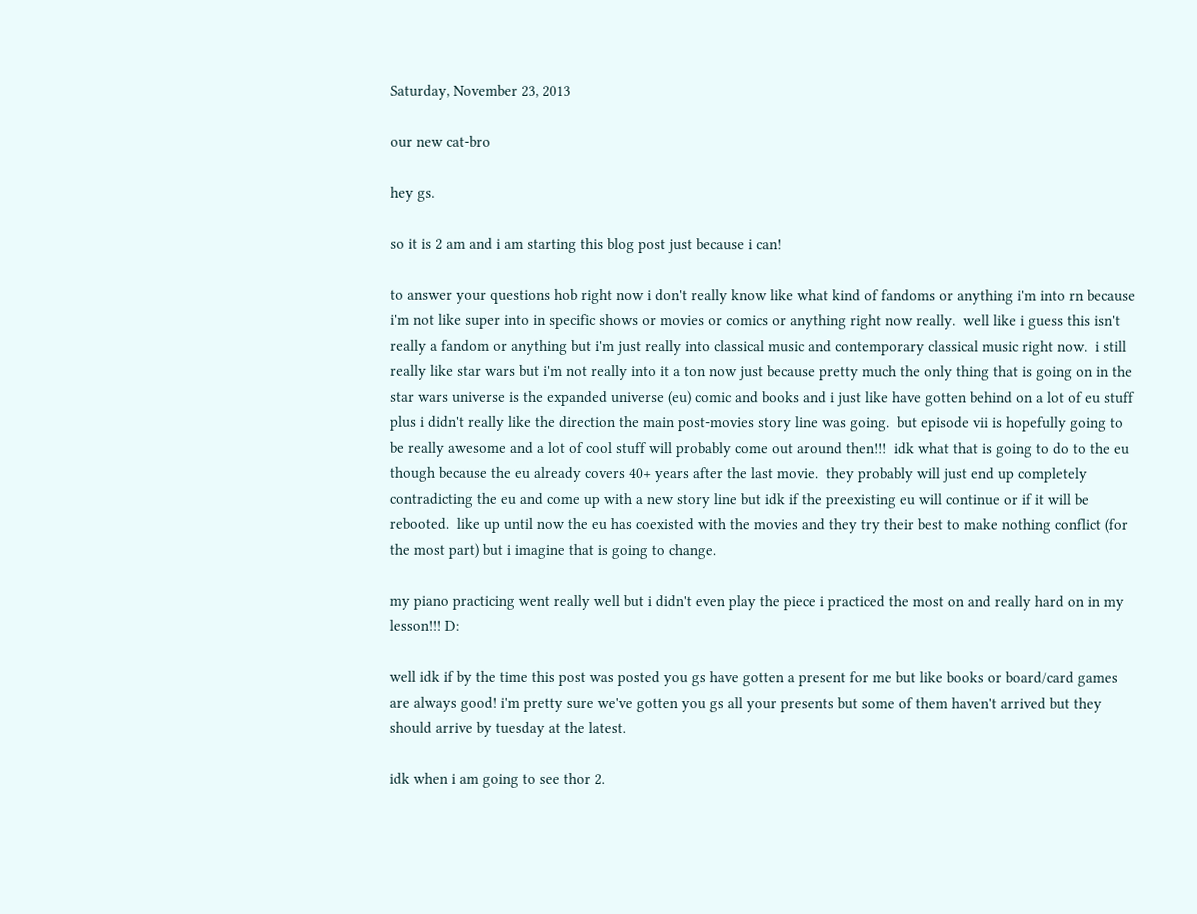Saturday, November 23, 2013

our new cat-bro

hey gs.

so it is 2 am and i am starting this blog post just because i can!

to answer your questions hob right now i don't really know like what kind of fandoms or anything i'm into rn because i'm not like super into in specific shows or movies or comics or anything right now really.  well like i guess this isn't really a fandom or anything but i'm just really into classical music and contemporary classical music right now.  i still really like star wars but i'm not really into it a ton now just because pretty much the only thing that is going on in the star wars universe is the expanded universe (eu) comic and books and i just like have gotten behind on a lot of eu stuff plus i didn't really like the direction the main post-movies story line was going.  but episode vii is hopefully going to be really awesome and a lot of cool stuff will probably come out around then!!!  idk what that is going to do to the eu though because the eu already covers 40+ years after the last movie.  they probably will just end up completely contradicting the eu and come up with a new story line but idk if the preexisting eu will continue or if it will be rebooted.  like up until now the eu has coexisted with the movies and they try their best to make nothing conflict (for the most part) but i imagine that is going to change.

my piano practicing went really well but i didn't even play the piece i practiced the most on and really hard on in my lesson!!! D:

well idk if by the time this post was posted you gs have gotten a present for me but like books or board/card games are always good! i'm pretty sure we've gotten you gs all your presents but some of them haven't arrived but they should arrive by tuesday at the latest.

idk when i am going to see thor 2.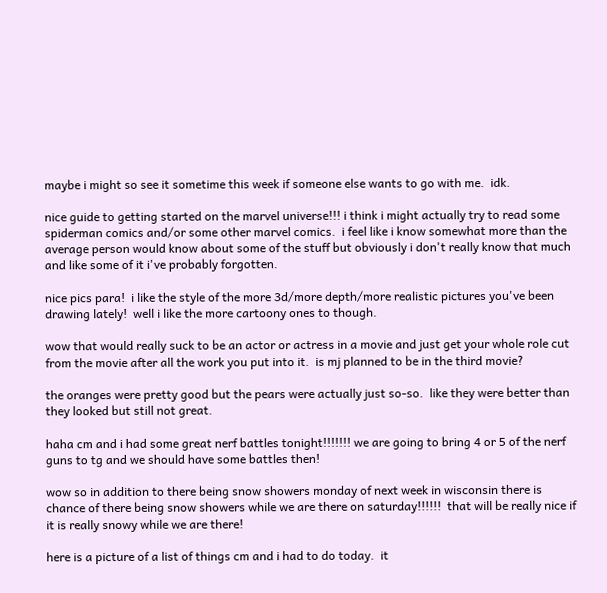maybe i might so see it sometime this week if someone else wants to go with me.  idk.

nice guide to getting started on the marvel universe!!! i think i might actually try to read some spiderman comics and/or some other marvel comics.  i feel like i know somewhat more than the average person would know about some of the stuff but obviously i don't really know that much and like some of it i've probably forgotten.

nice pics para!  i like the style of the more 3d/more depth/more realistic pictures you've been drawing lately!  well i like the more cartoony ones to though.

wow that would really suck to be an actor or actress in a movie and just get your whole role cut from the movie after all the work you put into it.  is mj planned to be in the third movie?

the oranges were pretty good but the pears were actually just so-so.  like they were better than they looked but still not great.

haha cm and i had some great nerf battles tonight!!!!!!! we are going to bring 4 or 5 of the nerf guns to tg and we should have some battles then!

wow so in addition to there being snow showers monday of next week in wisconsin there is chance of there being snow showers while we are there on saturday!!!!!!  that will be really nice if it is really snowy while we are there!

here is a picture of a list of things cm and i had to do today.  it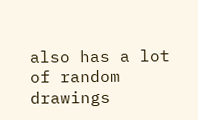also has a lot of random drawings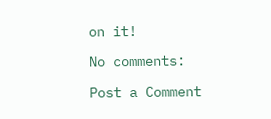on it!

No comments:

Post a Comment